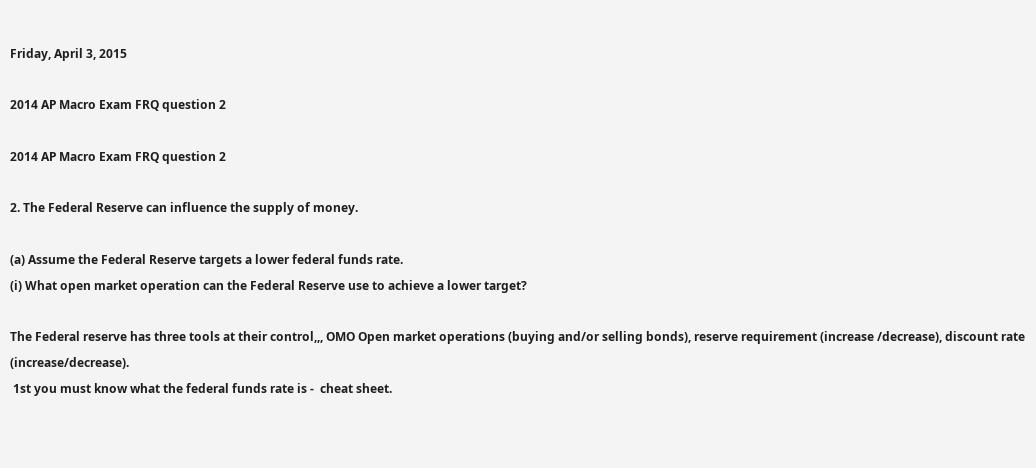Friday, April 3, 2015

2014 AP Macro Exam FRQ question 2

2014 AP Macro Exam FRQ question 2

2. The Federal Reserve can influence the supply of money.

(a) Assume the Federal Reserve targets a lower federal funds rate.
(i) What open market operation can the Federal Reserve use to achieve a lower target?

The Federal reserve has three tools at their control,,, OMO Open market operations (buying and/or selling bonds), reserve requirement (increase /decrease), discount rate (increase/decrease).
 1st you must know what the federal funds rate is -  cheat sheet.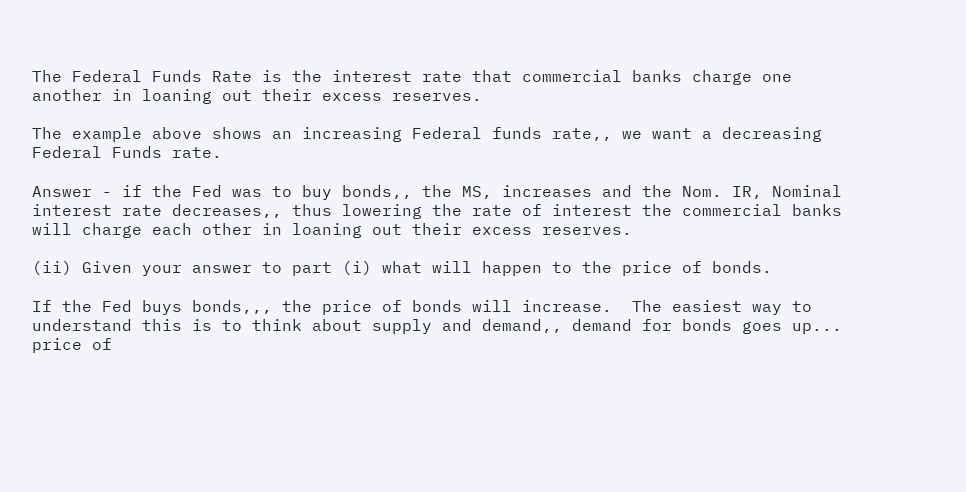The Federal Funds Rate is the interest rate that commercial banks charge one another in loaning out their excess reserves.

The example above shows an increasing Federal funds rate,, we want a decreasing Federal Funds rate.

Answer - if the Fed was to buy bonds,, the MS, increases and the Nom. IR, Nominal interest rate decreases,, thus lowering the rate of interest the commercial banks will charge each other in loaning out their excess reserves.

(ii) Given your answer to part (i) what will happen to the price of bonds.

If the Fed buys bonds,,, the price of bonds will increase.  The easiest way to understand this is to think about supply and demand,, demand for bonds goes up... price of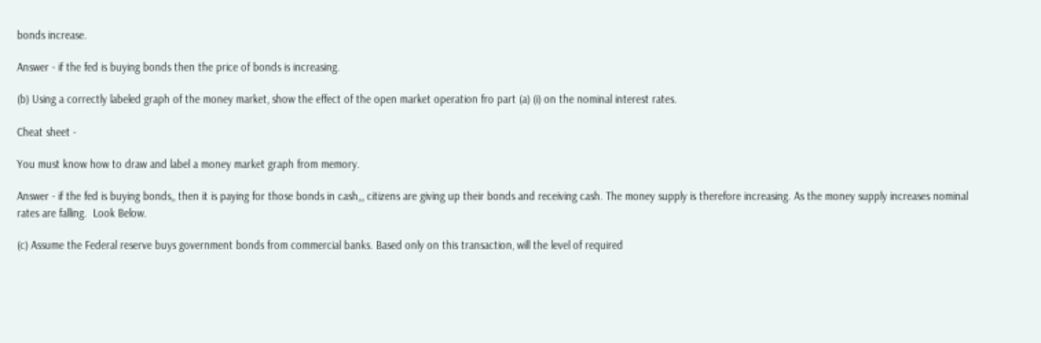bonds increase.

Answer - if the fed is buying bonds then the price of bonds is increasing.

(b) Using a correctly labeled graph of the money market, show the effect of the open market operation fro part (a) (i) on the nominal interest rates.

Cheat sheet -

You must know how to draw and label a money market graph from memory.

Answer - if the fed is buying bonds,, then it is paying for those bonds in cash,,, citizens are giving up their bonds and receiving cash. The money supply is therefore increasing. As the money supply increases nominal rates are falling.  Look Below.

(c) Assume the Federal reserve buys government bonds from commercial banks. Based only on this transaction, will the level of required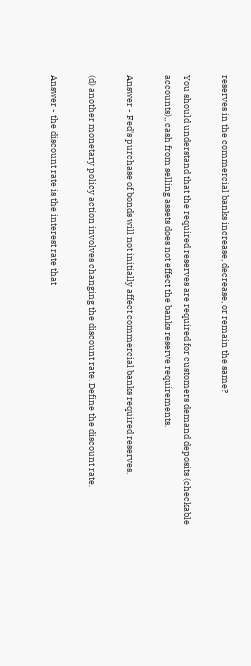reserves in the commercial banks increase, decrease, or remain the same?

You should understand that the required reserves are required for customers demand deposits (checkable accounts),, cash from selling assets does not effect the banks reserve requirements.

Answer - Fed's purchase of bonds will not initially affect commercial banks required reserves.

(d) another monetary policy action involves changing the discount rate. Define the discount rate.

Answer - the discount rate is the interest rate that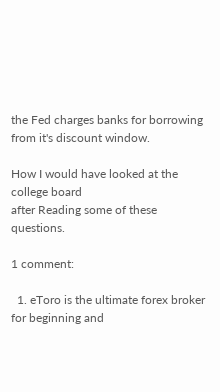the Fed charges banks for borrowing from it's discount window.

How I would have looked at the college board
after Reading some of these questions.

1 comment:

  1. eToro is the ultimate forex broker for beginning and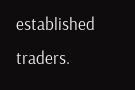established traders.